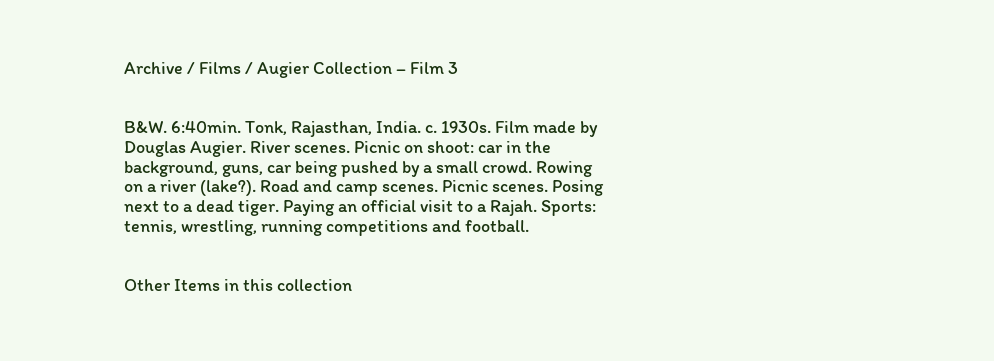Archive / Films / Augier Collection – Film 3


B&W. 6:40min. Tonk, Rajasthan, India. c. 1930s. Film made by Douglas Augier. River scenes. Picnic on shoot: car in the background, guns, car being pushed by a small crowd. Rowing on a river (lake?). Road and camp scenes. Picnic scenes. Posing next to a dead tiger. Paying an official visit to a Rajah. Sports: tennis, wrestling, running competitions and football.


Other Items in this collection